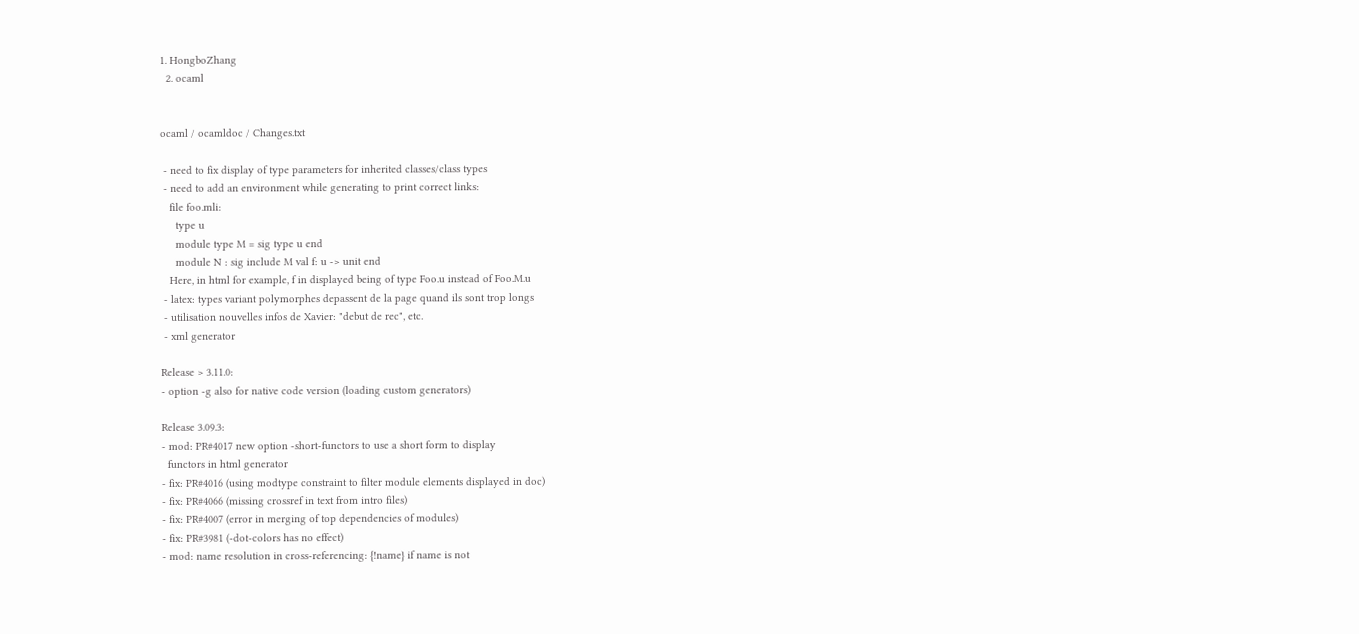1. HongboZhang
  2. ocaml


ocaml / ocamldoc / Changes.txt

 - need to fix display of type parameters for inherited classes/class types
 - need to add an environment while generating to print correct links:
   file foo.mli:
     type u
     module type M = sig type u end
     module N : sig include M val f: u -> unit end
   Here, in html for example, f in displayed being of type Foo.u instead of Foo.M.u
 - latex: types variant polymorphes depassent de la page quand ils sont trop longs
 - utilisation nouvelles infos de Xavier: "debut de rec", etc.
 - xml generator

Release > 3.11.0:
- option -g also for native code version (loading custom generators)

Release 3.09.3:
- mod: PR#4017 new option -short-functors to use a short form to display
  functors in html generator
- fix: PR#4016 (using modtype constraint to filter module elements displayed in doc)
- fix: PR#4066 (missing crossref in text from intro files)
- fix: PR#4007 (error in merging of top dependencies of modules)
- fix: PR#3981 (-dot-colors has no effect)
- mod: name resolution in cross-referencing: {!name} if name is not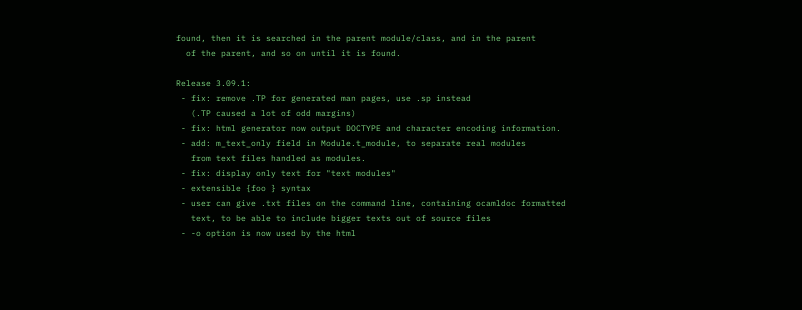found, then it is searched in the parent module/class, and in the parent
  of the parent, and so on until it is found.

Release 3.09.1:
 - fix: remove .TP for generated man pages, use .sp instead
   (.TP caused a lot of odd margins)
 - fix: html generator now output DOCTYPE and character encoding information.
 - add: m_text_only field in Module.t_module, to separate real modules
   from text files handled as modules.
 - fix: display only text for "text modules"
 - extensible {foo } syntax
 - user can give .txt files on the command line, containing ocamldoc formatted
   text, to be able to include bigger texts out of source files
 - -o option is now used by the html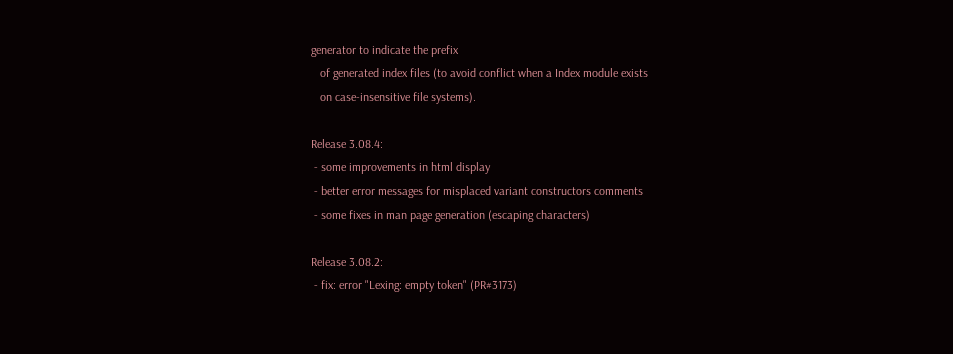generator to indicate the prefix
   of generated index files (to avoid conflict when a Index module exists
   on case-insensitive file systems).

Release 3.08.4:
 - some improvements in html display
 - better error messages for misplaced variant constructors comments
 - some fixes in man page generation (escaping characters)

Release 3.08.2:
 - fix: error "Lexing: empty token" (PR#3173)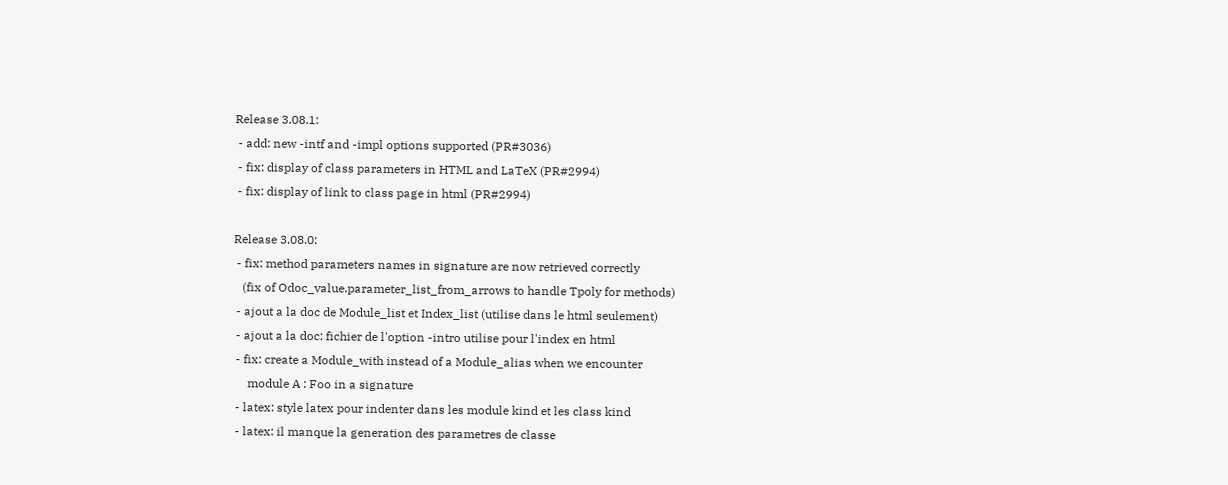Release 3.08.1:
 - add: new -intf and -impl options supported (PR#3036)
 - fix: display of class parameters in HTML and LaTeX (PR#2994)
 - fix: display of link to class page in html (PR#2994)

Release 3.08.0:
 - fix: method parameters names in signature are now retrieved correctly
   (fix of Odoc_value.parameter_list_from_arrows to handle Tpoly for methods)
 - ajout a la doc de Module_list et Index_list (utilise dans le html seulement)
 - ajout a la doc: fichier de l'option -intro utilise pour l'index en html
 - fix: create a Module_with instead of a Module_alias when we encounter
     module A : Foo in a signature
 - latex: style latex pour indenter dans les module kind et les class kind
 - latex: il manque la generation des parametres de classe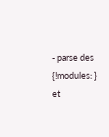- parse des {!modules: } et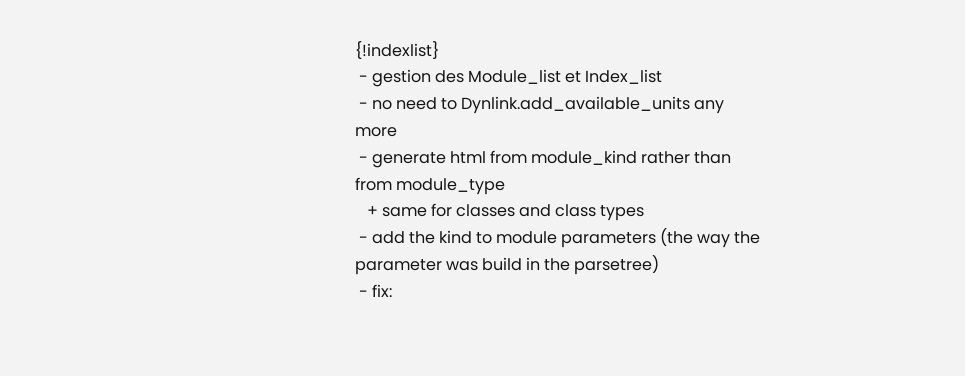{!indexlist}
 - gestion des Module_list et Index_list
 - no need to Dynlink.add_available_units any more
 - generate html from module_kind rather than from module_type
   + same for classes and class types
 - add the kind to module parameters (the way the parameter was build in the parsetree)
 - fix: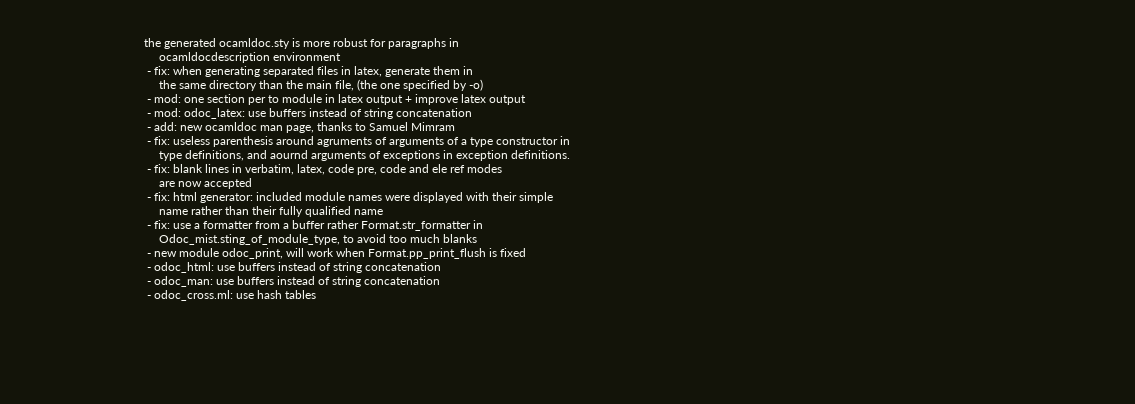the generated ocamldoc.sty is more robust for paragraphs in
     ocamldocdescription environment
 - fix: when generating separated files in latex, generate them in
     the same directory than the main file, (the one specified by -o)
 - mod: one section per to module in latex output + improve latex output
 - mod: odoc_latex: use buffers instead of string concatenation
 - add: new ocamldoc man page, thanks to Samuel Mimram
 - fix: useless parenthesis around agruments of arguments of a type constructor in
     type definitions, and aournd arguments of exceptions in exception definitions.
 - fix: blank lines in verbatim, latex, code pre, code and ele ref modes
     are now accepted
 - fix: html generator: included module names were displayed with their simple
     name rather than their fully qualified name
 - fix: use a formatter from a buffer rather Format.str_formatter in
     Odoc_mist.sting_of_module_type, to avoid too much blanks
 - new module odoc_print, will work when Format.pp_print_flush is fixed
 - odoc_html: use buffers instead of string concatenation
 - odoc_man: use buffers instead of string concatenation
 - odoc_cross.ml: use hash tables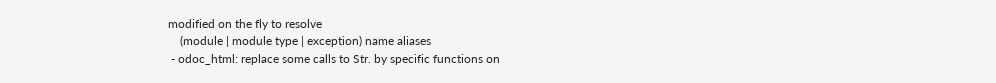modified on the fly to resolve
    (module | module type | exception) name aliases
 - odoc_html: replace some calls to Str. by specific functions on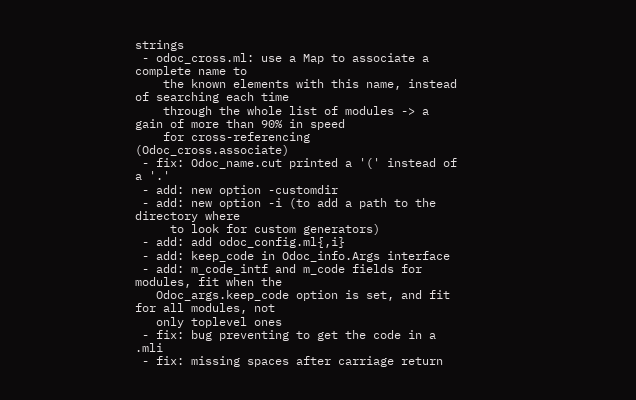strings
 - odoc_cross.ml: use a Map to associate a complete name to
    the known elements with this name, instead of searching each time
    through the whole list of modules -> a gain of more than 90% in speed
    for cross-referencing (Odoc_cross.associate)
 - fix: Odoc_name.cut printed a '(' instead of a '.'
 - add: new option -customdir
 - add: new option -i (to add a path to the directory where
     to look for custom generators)
 - add: add odoc_config.ml{,i}
 - add: keep_code in Odoc_info.Args interface
 - add: m_code_intf and m_code fields for modules, fit when the
   Odoc_args.keep_code option is set, and fit for all modules, not
   only toplevel ones
 - fix: bug preventing to get the code in a .mli
 - fix: missing spaces after carriage return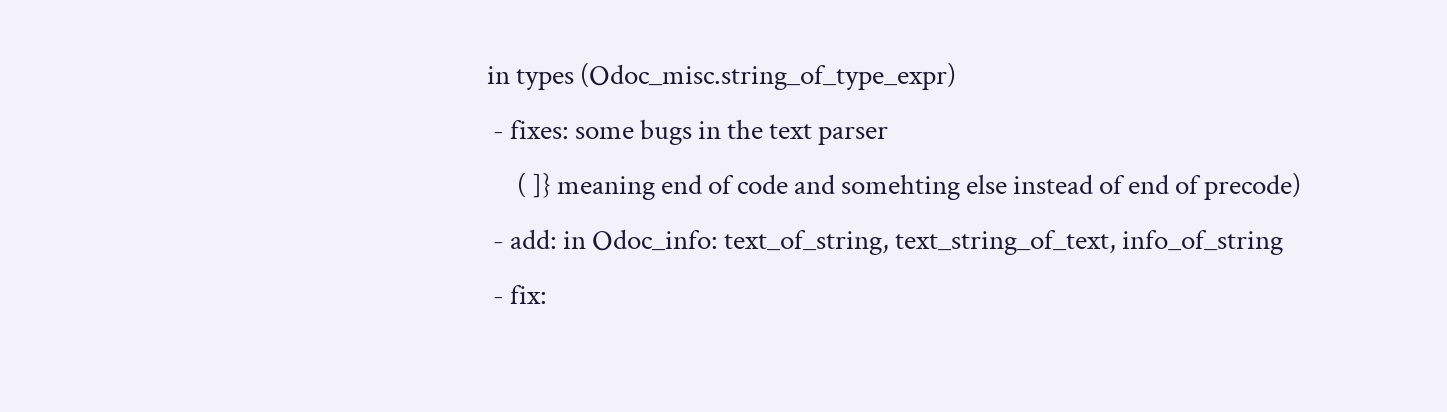in types (Odoc_misc.string_of_type_expr)
 - fixes: some bugs in the text parser
     ( ]} meaning end of code and somehting else instead of end of precode)
 - add: in Odoc_info: text_of_string, text_string_of_text, info_of_string
 - fix: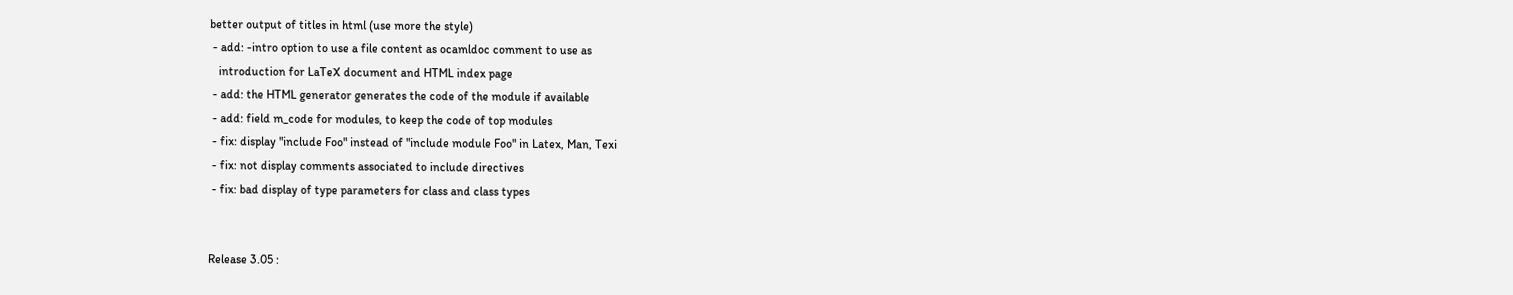better output of titles in html (use more the style)
 - add: -intro option to use a file content as ocamldoc comment to use as
   introduction for LaTeX document and HTML index page
 - add: the HTML generator generates the code of the module if available
 - add: field m_code for modules, to keep the code of top modules
 - fix: display "include Foo" instead of "include module Foo" in Latex, Man, Texi
 - fix: not display comments associated to include directives
 - fix: bad display of type parameters for class and class types


Release 3.05 :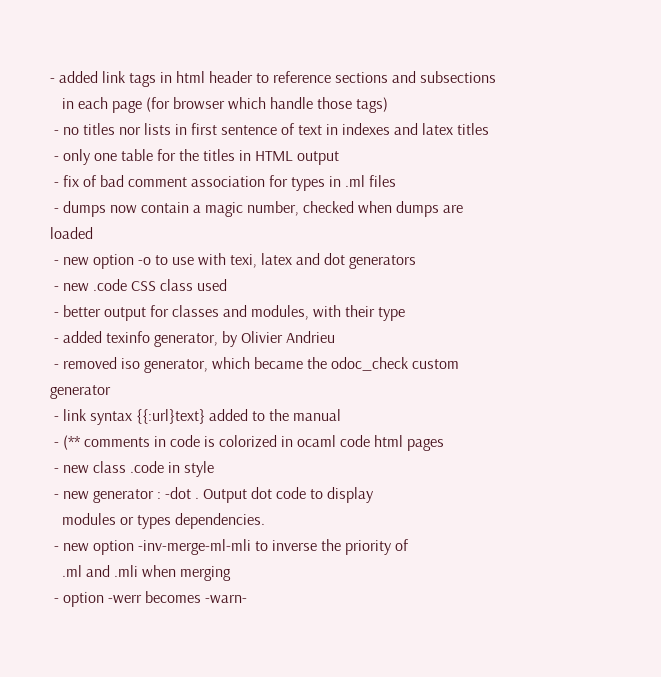- added link tags in html header to reference sections and subsections
   in each page (for browser which handle those tags)
 - no titles nor lists in first sentence of text in indexes and latex titles
 - only one table for the titles in HTML output
 - fix of bad comment association for types in .ml files
 - dumps now contain a magic number, checked when dumps are loaded
 - new option -o to use with texi, latex and dot generators
 - new .code CSS class used
 - better output for classes and modules, with their type
 - added texinfo generator, by Olivier Andrieu
 - removed iso generator, which became the odoc_check custom generator
 - link syntax {{:url}text} added to the manual
 - (** comments in code is colorized in ocaml code html pages
 - new class .code in style
 - new generator : -dot . Output dot code to display
   modules or types dependencies.
 - new option -inv-merge-ml-mli to inverse the priority of
   .ml and .mli when merging
 - option -werr becomes -warn-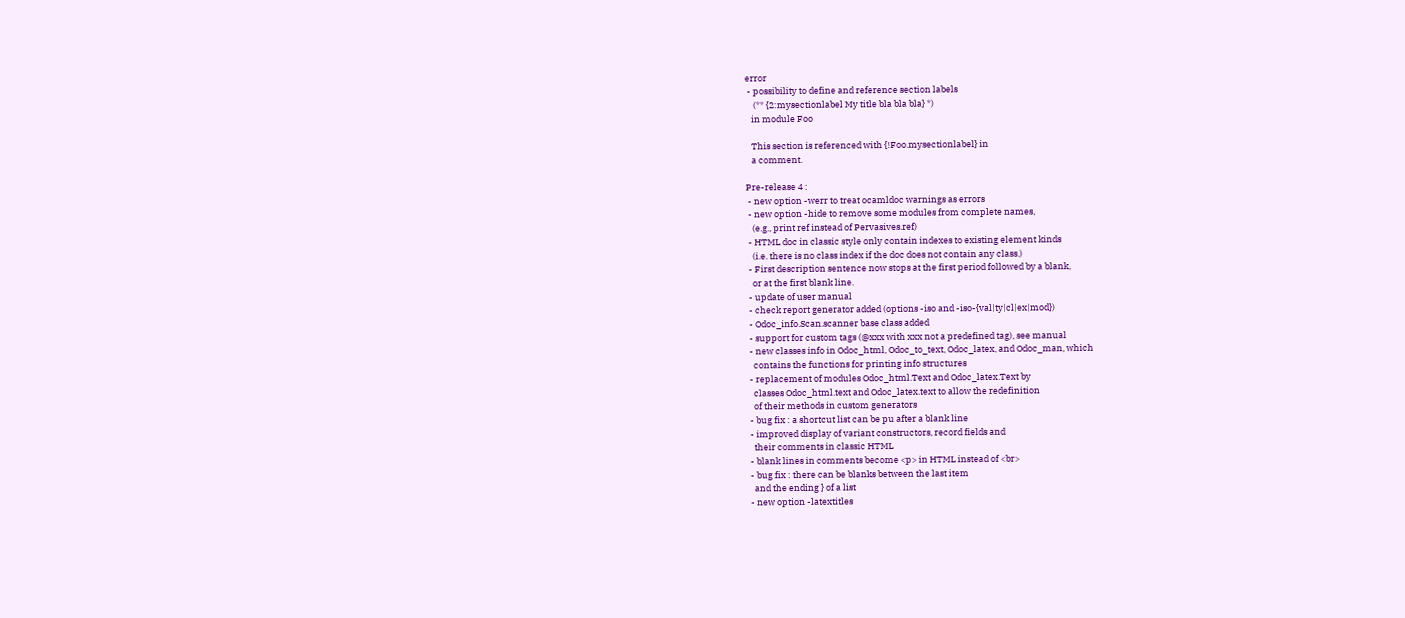error
 - possibility to define and reference section labels
    (** {2:mysectionlabel My title bla bla bla} *)
   in module Foo

   This section is referenced with {!Foo.mysectionlabel} in
   a comment.

Pre-release 4 :
 - new option -werr to treat ocamldoc warnings as errors
 - new option -hide to remove some modules from complete names,
   (e.g., print ref instead of Pervasives.ref)
 - HTML doc in classic style only contain indexes to existing element kinds
   (i.e. there is no class index if the doc does not contain any class.)
 - First description sentence now stops at the first period followed by a blank,
   or at the first blank line.
 - update of user manual
 - check report generator added (options -iso and -iso-{val|ty|cl|ex|mod})
 - Odoc_info.Scan.scanner base class added
 - support for custom tags (@xxx with xxx not a predefined tag), see manual
 - new classes info in Odoc_html, Odoc_to_text, Odoc_latex, and Odoc_man, which
   contains the functions for printing info structures
 - replacement of modules Odoc_html.Text and Odoc_latex.Text by
   classes Odoc_html.text and Odoc_latex.text to allow the redefinition
   of their methods in custom generators
 - bug fix : a shortcut list can be pu after a blank line
 - improved display of variant constructors, record fields and
   their comments in classic HTML
 - blank lines in comments become <p> in HTML instead of <br>
 - bug fix : there can be blanks between the last item
   and the ending } of a list
 - new option -latextitles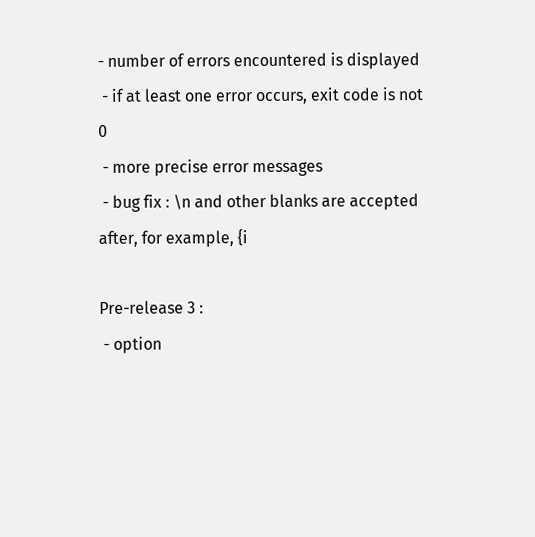- number of errors encountered is displayed
 - if at least one error occurs, exit code is not 0
 - more precise error messages
 - bug fix : \n and other blanks are accepted after, for example, {i

Pre-release 3 :
 - option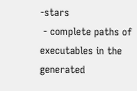-stars
 - complete paths of executables in the generated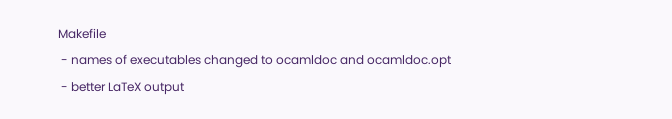Makefile
 - names of executables changed to ocamldoc and ocamldoc.opt
 - better LaTeX output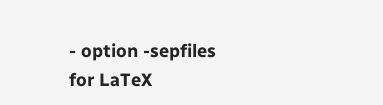- option -sepfiles for LaTeX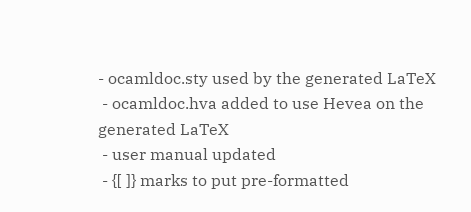- ocamldoc.sty used by the generated LaTeX
 - ocamldoc.hva added to use Hevea on the generated LaTeX
 - user manual updated
 - {[ ]} marks to put pre-formatted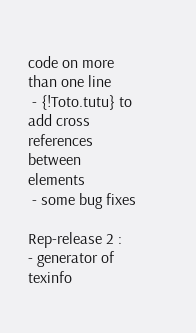code on more than one line
 - {!Toto.tutu} to add cross references between elements
 - some bug fixes

Rep-release 2 :
- generator of texinfo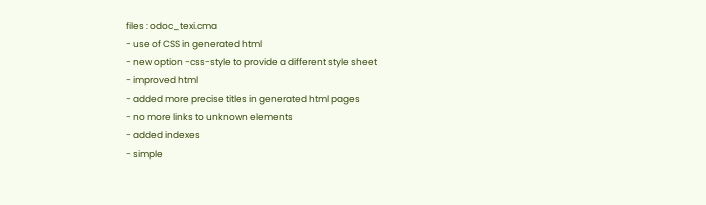files : odoc_texi.cma
- use of CSS in generated html
- new option -css-style to provide a different style sheet
- improved html
- added more precise titles in generated html pages
- no more links to unknown elements
- added indexes
- simple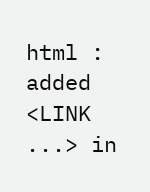html : added <LINK ...> in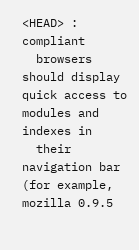<HEAD> : compliant
  browsers should display quick access to modules and indexes in
  their navigation bar (for example, mozilla 0.9.5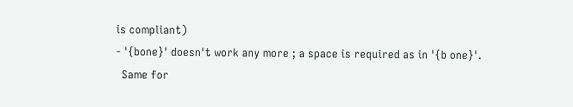is compliant)
- '{bone}' doesn't work any more ; a space is required as in '{b one}'.
  Same for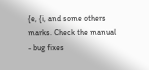{e, {i, and some others marks. Check the manual
- bug fixes